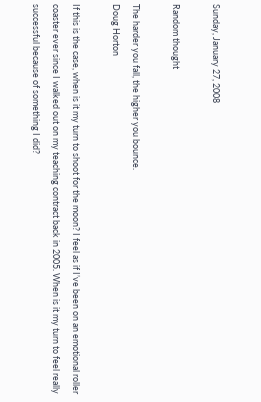Sunday, January 27, 2008

Random thought

The harder you fall, the higher you bounce.
Doug Horton

If this is the case, when is it my turn to shoot for the moon? I feel as if I’ve been on an emotional roller coaster ever since I walked out on my teaching contract back in 2005. When is it my turn to feel really successful because of something I did?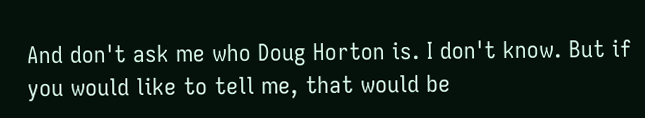And don't ask me who Doug Horton is. I don't know. But if you would like to tell me, that would be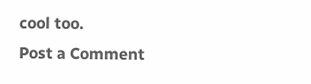cool too.
Post a Comment